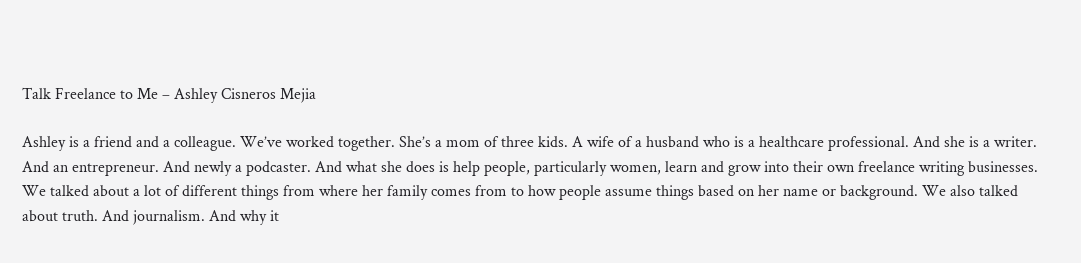Talk Freelance to Me – Ashley Cisneros Mejia

Ashley is a friend and a colleague. We’ve worked together. She’s a mom of three kids. A wife of a husband who is a healthcare professional. And she is a writer. And an entrepreneur. And newly a podcaster. And what she does is help people, particularly women, learn and grow into their own freelance writing businesses. We talked about a lot of different things from where her family comes from to how people assume things based on her name or background. We also talked about truth. And journalism. And why it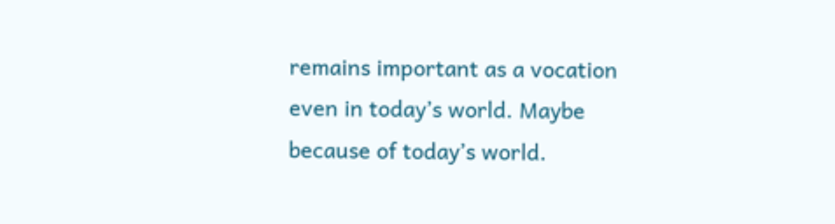remains important as a vocation even in today’s world. Maybe because of today’s world.